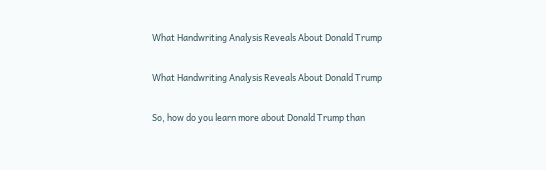What Handwriting Analysis Reveals About Donald Trump

What Handwriting Analysis Reveals About Donald Trump

So, how do you learn more about Donald Trump than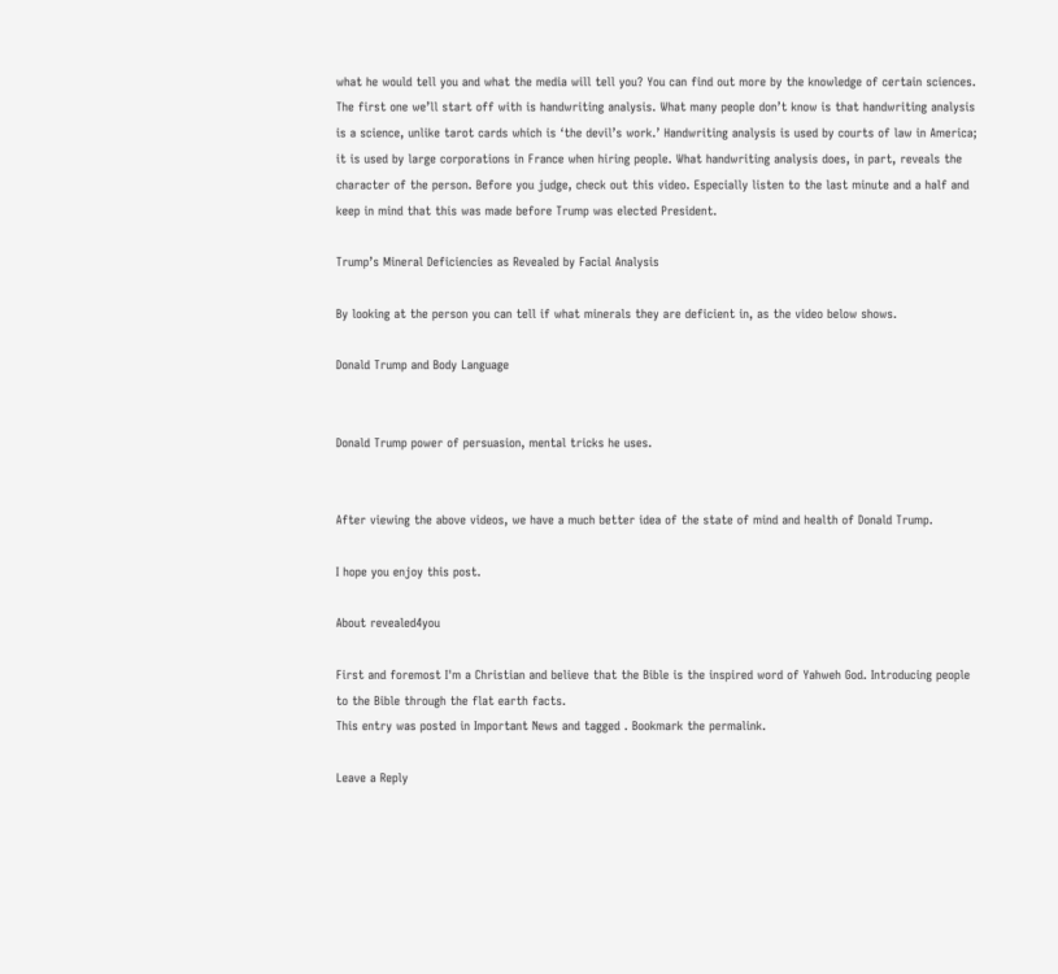what he would tell you and what the media will tell you? You can find out more by the knowledge of certain sciences. The first one we’ll start off with is handwriting analysis. What many people don’t know is that handwriting analysis is a science, unlike tarot cards which is ‘the devil’s work.’ Handwriting analysis is used by courts of law in America; it is used by large corporations in France when hiring people. What handwriting analysis does, in part, reveals the character of the person. Before you judge, check out this video. Especially listen to the last minute and a half and keep in mind that this was made before Trump was elected President.

Trump’s Mineral Deficiencies as Revealed by Facial Analysis

By looking at the person you can tell if what minerals they are deficient in, as the video below shows.

Donald Trump and Body Language


Donald Trump power of persuasion, mental tricks he uses.


After viewing the above videos, we have a much better idea of the state of mind and health of Donald Trump.

I hope you enjoy this post.

About revealed4you

First and foremost I'm a Christian and believe that the Bible is the inspired word of Yahweh God. Introducing people to the Bible through the flat earth facts.
This entry was posted in Important News and tagged . Bookmark the permalink.

Leave a Reply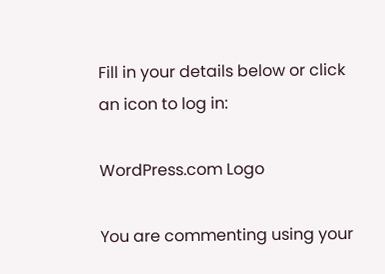Fill in your details below or click an icon to log in:

WordPress.com Logo

You are commenting using your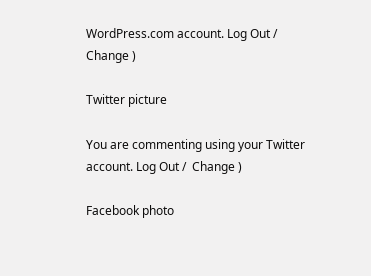WordPress.com account. Log Out /  Change )

Twitter picture

You are commenting using your Twitter account. Log Out /  Change )

Facebook photo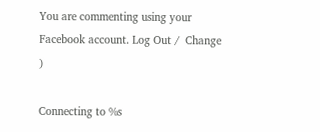You are commenting using your Facebook account. Log Out /  Change )

Connecting to %s